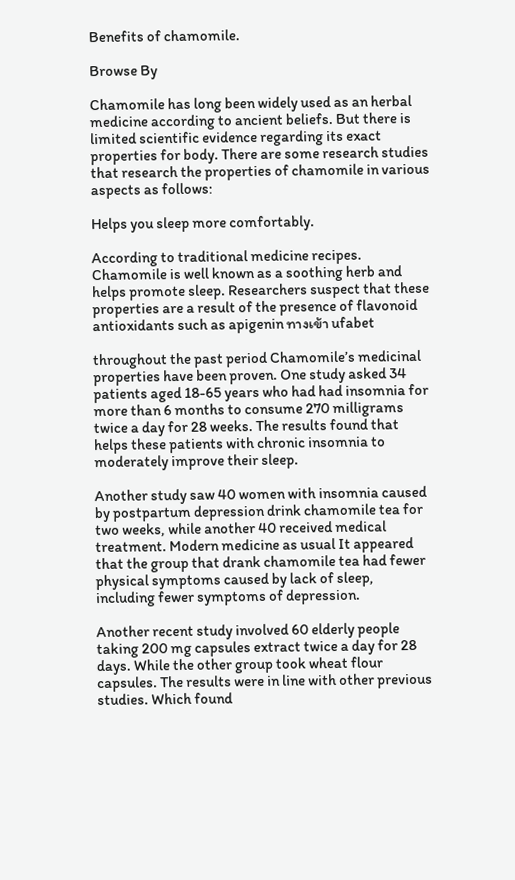Benefits of chamomile.

Browse By

Chamomile has long been widely used as an herbal medicine according to ancient beliefs. But there is limited scientific evidence regarding its exact properties for body. There are some research studies that research the properties of chamomile in various aspects as follows:

Helps you sleep more comfortably.

According to traditional medicine recipes. Chamomile is well known as a soothing herb and helps promote sleep. Researchers suspect that these properties are a result of the presence of flavonoid antioxidants such as apigenin ทางเข้า ufabet

throughout the past period Chamomile’s medicinal properties have been proven. One study asked 34 patients aged 18-65 years who had had insomnia for more than 6 months to consume 270 milligrams twice a day for 28 weeks. The results found that helps these patients with chronic insomnia to moderately improve their sleep.

Another study saw 40 women with insomnia caused by postpartum depression drink chamomile tea for two weeks, while another 40 received medical treatment. Modern medicine as usual It appeared that the group that drank chamomile tea had fewer physical symptoms caused by lack of sleep, including fewer symptoms of depression.

Another recent study involved 60 elderly people taking 200 mg capsules extract twice a day for 28 days. While the other group took wheat flour capsules. The results were in line with other previous studies. Which found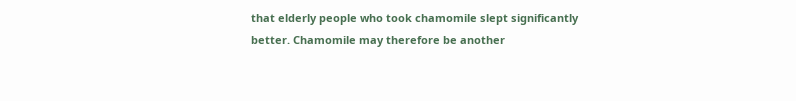that elderly people who took chamomile slept significantly better. Chamomile may therefore be another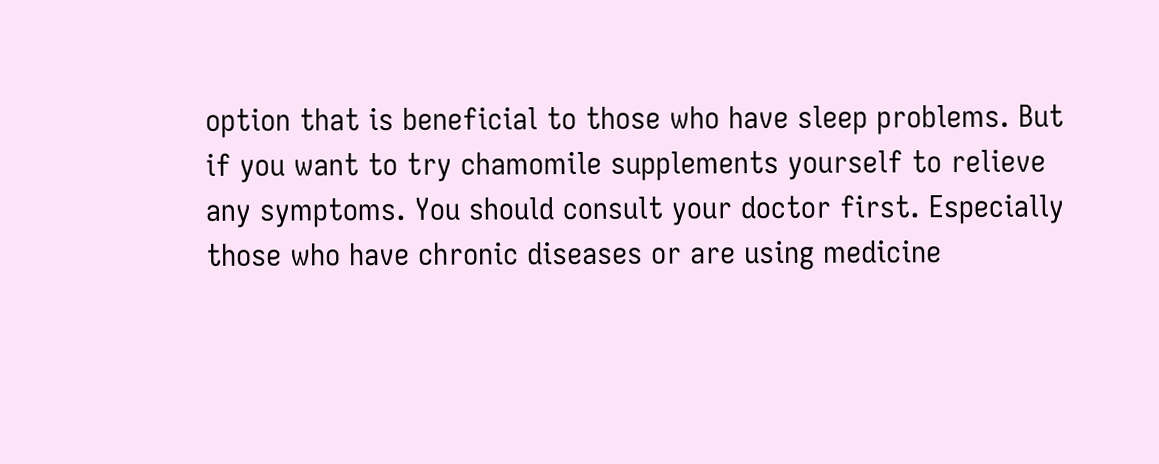option that is beneficial to those who have sleep problems. But if you want to try chamomile supplements yourself to relieve any symptoms. You should consult your doctor first. Especially those who have chronic diseases or are using medicine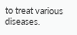to treat various diseases.